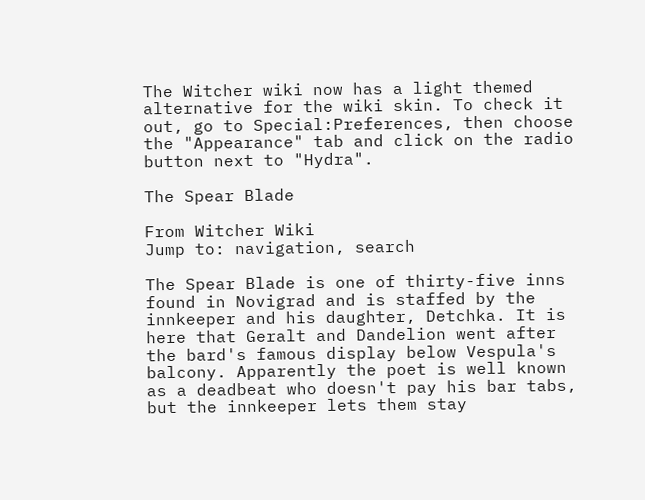The Witcher wiki now has a light themed alternative for the wiki skin. To check it out, go to Special:Preferences, then choose the "Appearance" tab and click on the radio button next to "Hydra".

The Spear Blade

From Witcher Wiki
Jump to: navigation, search

The Spear Blade is one of thirty-five inns found in Novigrad and is staffed by the innkeeper and his daughter, Detchka. It is here that Geralt and Dandelion went after the bard's famous display below Vespula's balcony. Apparently the poet is well known as a deadbeat who doesn't pay his bar tabs, but the innkeeper lets them stay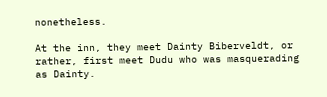nonetheless.

At the inn, they meet Dainty Biberveldt, or rather, first meet Dudu who was masquerading as Dainty.